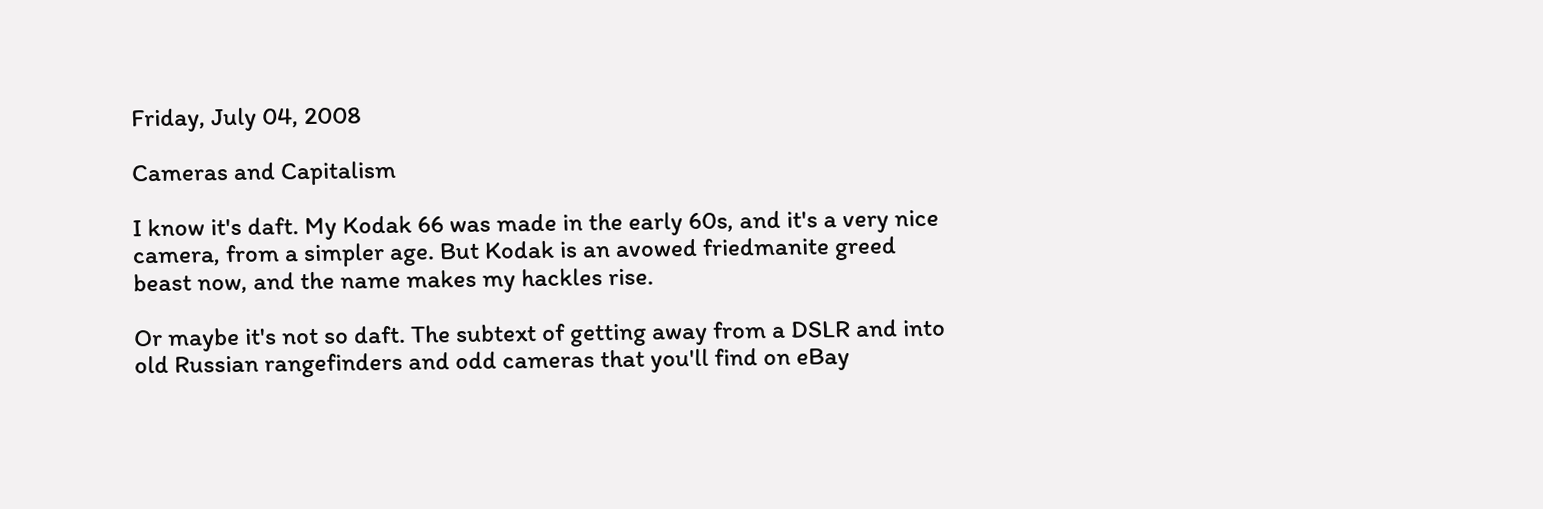Friday, July 04, 2008

Cameras and Capitalism

I know it's daft. My Kodak 66 was made in the early 60s, and it's a very nice camera, from a simpler age. But Kodak is an avowed friedmanite greed beast now, and the name makes my hackles rise.

Or maybe it's not so daft. The subtext of getting away from a DSLR and into old Russian rangefinders and odd cameras that you'll find on eBay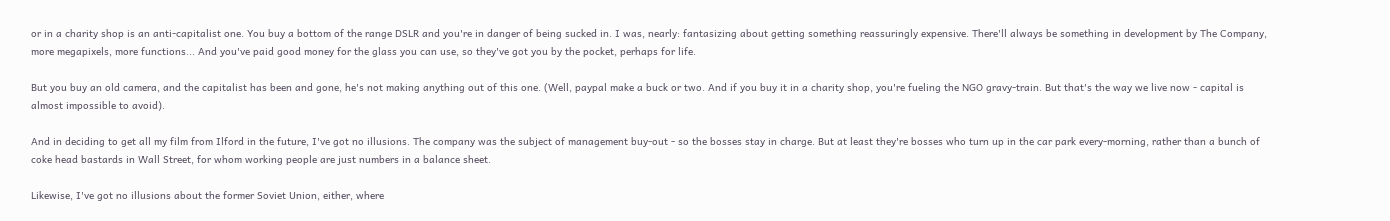or in a charity shop is an anti-capitalist one. You buy a bottom of the range DSLR and you're in danger of being sucked in. I was, nearly: fantasizing about getting something reassuringly expensive. There'll always be something in development by The Company, more megapixels, more functions... And you've paid good money for the glass you can use, so they've got you by the pocket, perhaps for life.

But you buy an old camera, and the capitalist has been and gone, he's not making anything out of this one. (Well, paypal make a buck or two. And if you buy it in a charity shop, you're fueling the NGO gravy-train. But that's the way we live now - capital is almost impossible to avoid).

And in deciding to get all my film from Ilford in the future, I've got no illusions. The company was the subject of management buy-out - so the bosses stay in charge. But at least they're bosses who turn up in the car park every-morning, rather than a bunch of coke head bastards in Wall Street, for whom working people are just numbers in a balance sheet.

Likewise, I've got no illusions about the former Soviet Union, either, where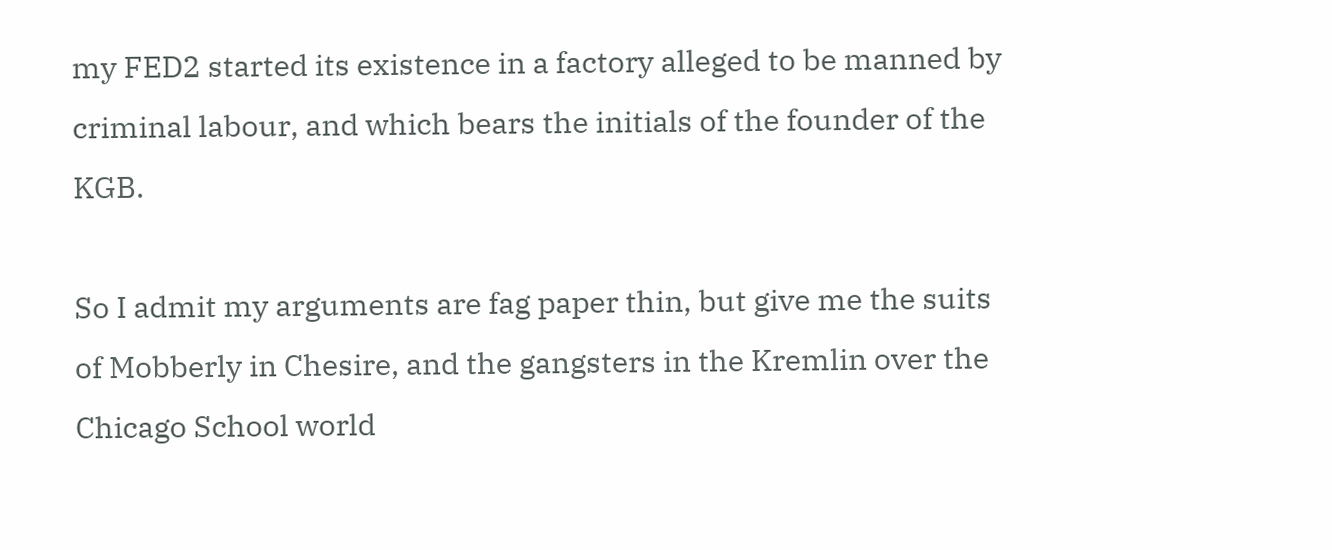my FED2 started its existence in a factory alleged to be manned by criminal labour, and which bears the initials of the founder of the KGB.

So I admit my arguments are fag paper thin, but give me the suits of Mobberly in Chesire, and the gangsters in the Kremlin over the Chicago School world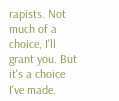rapists. Not much of a choice, I'll grant you. But it's a choice I've made.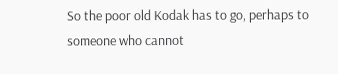So the poor old Kodak has to go, perhaps to someone who cannot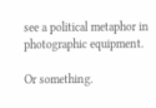see a political metaphor in photographic equipment.

Or something.